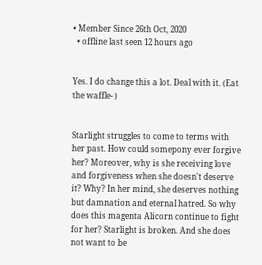• Member Since 26th Oct, 2020
  • offline last seen 12 hours ago


Yes. I do change this a lot. Deal with it. (Eat the waffle- )


Starlight struggles to come to terms with her past. How could somepony ever forgive her? Moreover, why is she receiving love and forgiveness when she doesn't deserve it? Why? In her mind, she deserves nothing but damnation and eternal hatred. So why does this magenta Alicorn continue to fight for her? Starlight is broken. And she does not want to be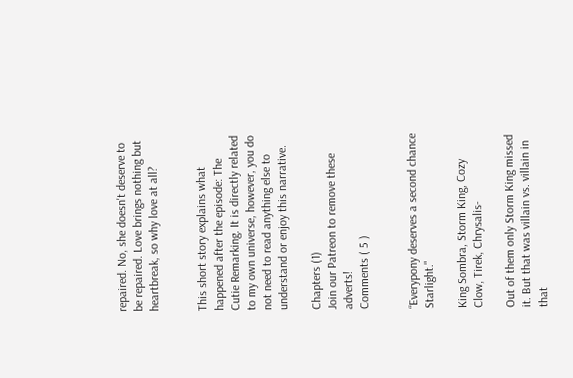repaired. No, she doesn't deserve to be repaired. Love brings nothing but heartbreak, so why love at all?


This short story explains what happened after the episode: The Cutie Remarking. It is directly related to my own universe, however, you do not need to read anything else to understand or enjoy this narrative.

Chapters (1)
Join our Patreon to remove these adverts!
Comments ( 5 )


“Everypony deserves a second chance Starlight."

King Sombra, Storm King, Cozy Clow, Tirek, Chrysalis-

Out of them only Storm King missed it. But that was villain vs. villain in that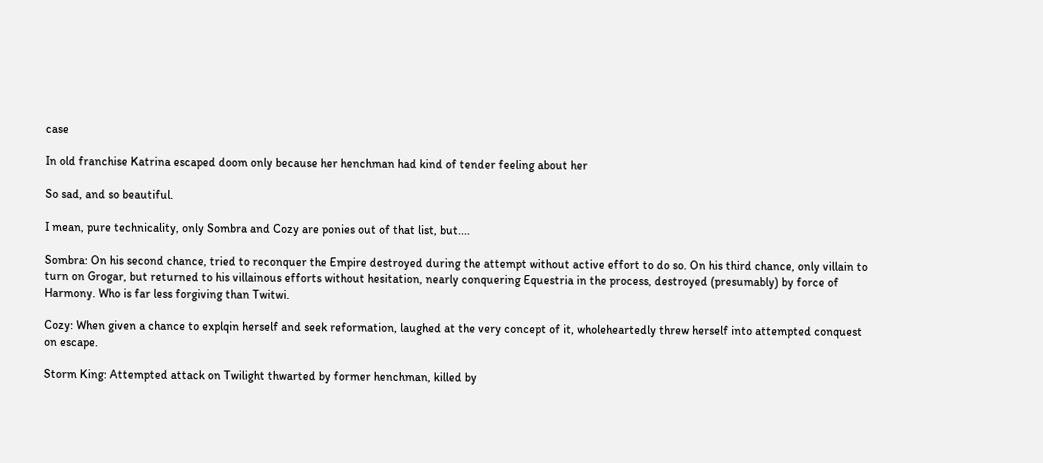case

In old franchise Katrina escaped doom only because her henchman had kind of tender feeling about her

So sad, and so beautiful.

I mean, pure technicality, only Sombra and Cozy are ponies out of that list, but....

Sombra: On his second chance, tried to reconquer the Empire destroyed during the attempt without active effort to do so. On his third chance, only villain to turn on Grogar, but returned to his villainous efforts without hesitation, nearly conquering Equestria in the process, destroyed (presumably) by force of Harmony. Who is far less forgiving than Twitwi.

Cozy: When given a chance to explqin herself and seek reformation, laughed at the very concept of it, wholeheartedly threw herself into attempted conquest on escape.

Storm King: Attempted attack on Twilight thwarted by former henchman, killed by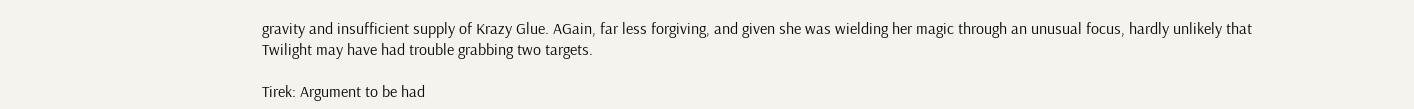gravity and insufficient supply of Krazy Glue. AGain, far less forgiving, and given she was wielding her magic through an unusual focus, hardly unlikely that Twilight may have had trouble grabbing two targets.

Tirek: Argument to be had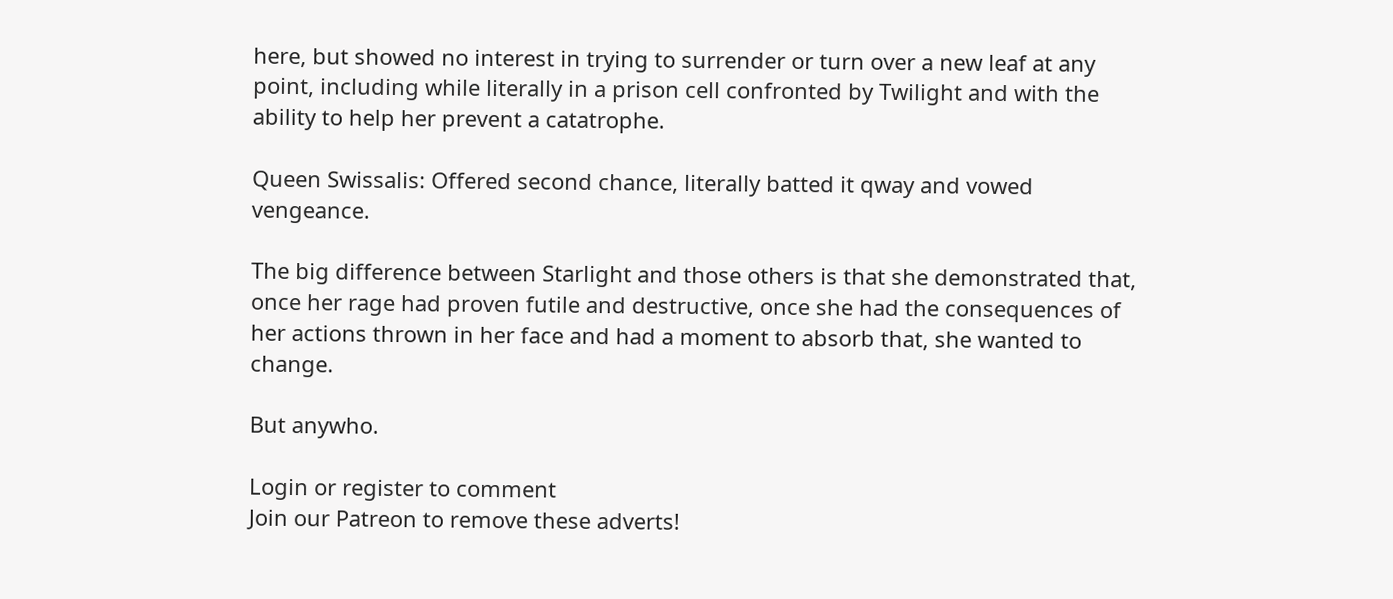here, but showed no interest in trying to surrender or turn over a new leaf at any point, including while literally in a prison cell confronted by Twilight and with the ability to help her prevent a catatrophe.

Queen Swissalis: Offered second chance, literally batted it qway and vowed vengeance.

The big difference between Starlight and those others is that she demonstrated that, once her rage had proven futile and destructive, once she had the consequences of her actions thrown in her face and had a moment to absorb that, she wanted to change.

But anywho.

Login or register to comment
Join our Patreon to remove these adverts!